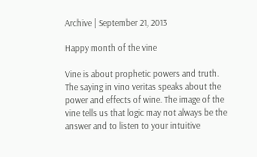Archive | September 21, 2013

Happy month of the vine

Vine is about prophetic powers and truth. The saying in vino veritas speaks about the power and effects of wine. The image of the vine tells us that logic may not always be the answer and to listen to your intuitive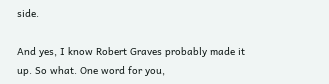side.

And yes, I know Robert Graves probably made it up. So what. One word for you,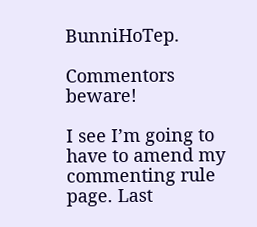BunniHoTep.

Commentors beware!

I see I’m going to have to amend my commenting rule page. Last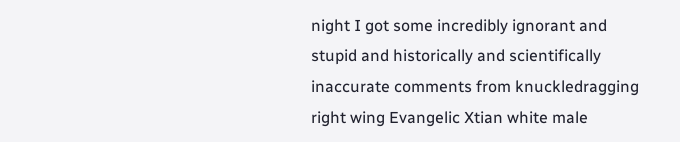night I got some incredibly ignorant and stupid and historically and scientifically inaccurate comments from knuckledragging right wing Evangelic Xtian white male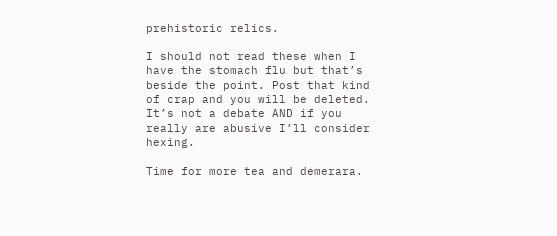prehistoric relics.

I should not read these when I have the stomach flu but that’s beside the point. Post that kind of crap and you will be deleted.  It’s not a debate AND if you really are abusive I’ll consider hexing.

Time for more tea and demerara.